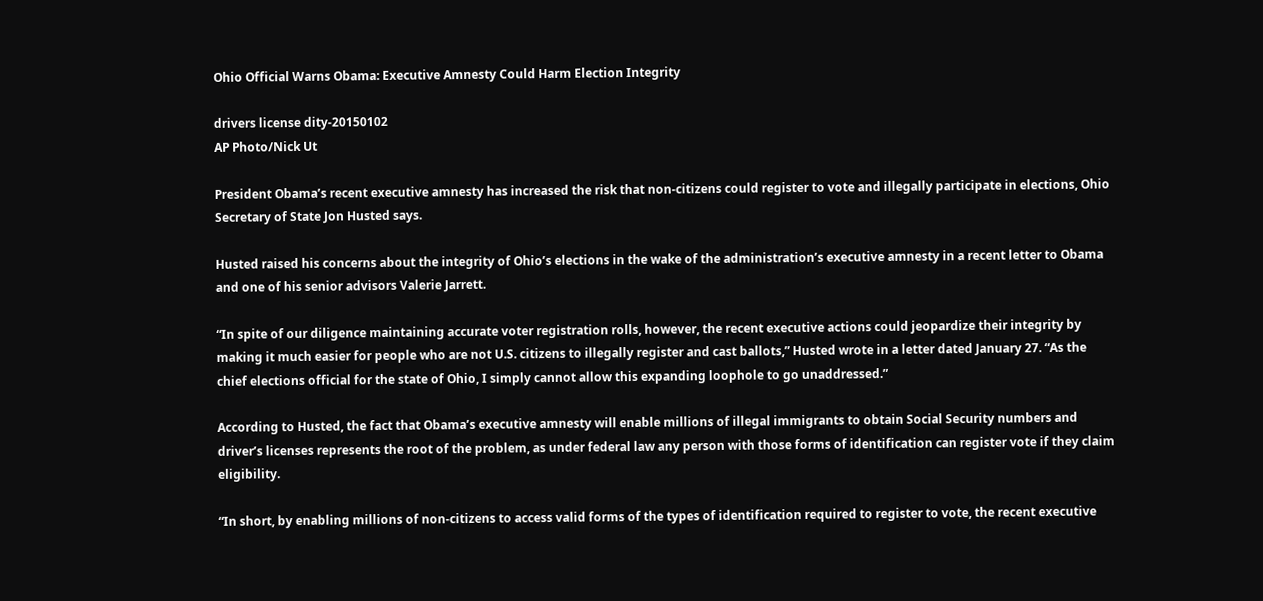Ohio Official Warns Obama: Executive Amnesty Could Harm Election Integrity

drivers license dity-20150102
AP Photo/Nick Ut

President Obama’s recent executive amnesty has increased the risk that non-citizens could register to vote and illegally participate in elections, Ohio Secretary of State Jon Husted says.

Husted raised his concerns about the integrity of Ohio’s elections in the wake of the administration’s executive amnesty in a recent letter to Obama and one of his senior advisors Valerie Jarrett.

“In spite of our diligence maintaining accurate voter registration rolls, however, the recent executive actions could jeopardize their integrity by making it much easier for people who are not U.S. citizens to illegally register and cast ballots,” Husted wrote in a letter dated January 27. “As the chief elections official for the state of Ohio, I simply cannot allow this expanding loophole to go unaddressed.”

According to Husted, the fact that Obama’s executive amnesty will enable millions of illegal immigrants to obtain Social Security numbers and driver’s licenses represents the root of the problem, as under federal law any person with those forms of identification can register vote if they claim eligibility.

“In short, by enabling millions of non-citizens to access valid forms of the types of identification required to register to vote, the recent executive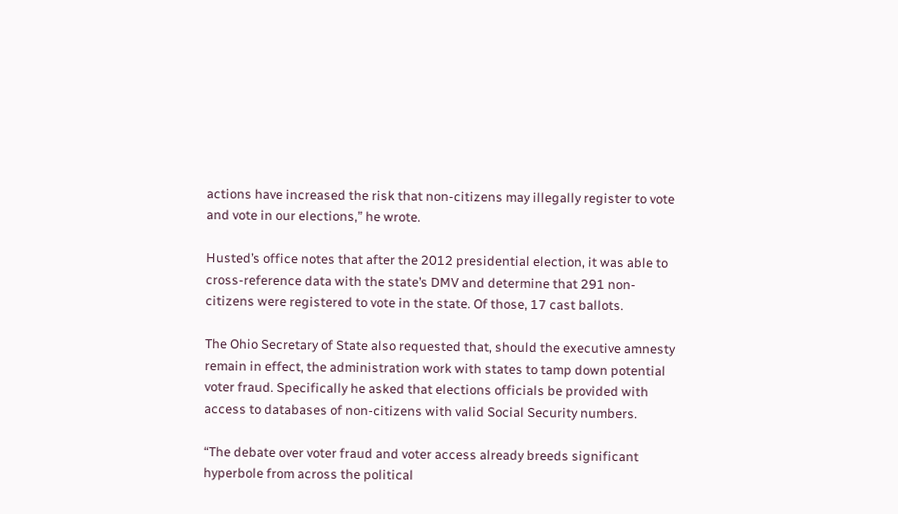actions have increased the risk that non-citizens may illegally register to vote and vote in our elections,” he wrote.

Husted’s office notes that after the 2012 presidential election, it was able to cross-reference data with the state’s DMV and determine that 291 non-citizens were registered to vote in the state. Of those, 17 cast ballots.

The Ohio Secretary of State also requested that, should the executive amnesty remain in effect, the administration work with states to tamp down potential voter fraud. Specifically he asked that elections officials be provided with access to databases of non-citizens with valid Social Security numbers.

“The debate over voter fraud and voter access already breeds significant hyperbole from across the political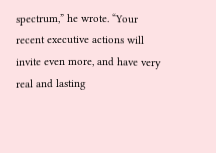spectrum,” he wrote. “Your recent executive actions will invite even more, and have very real and lasting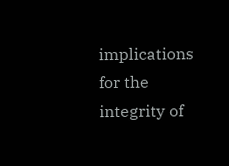implications for the integrity of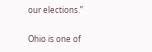our elections.”

Ohio is one of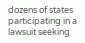dozens of states participating in a lawsuit seeking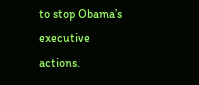to stop Obama’s executive actions.